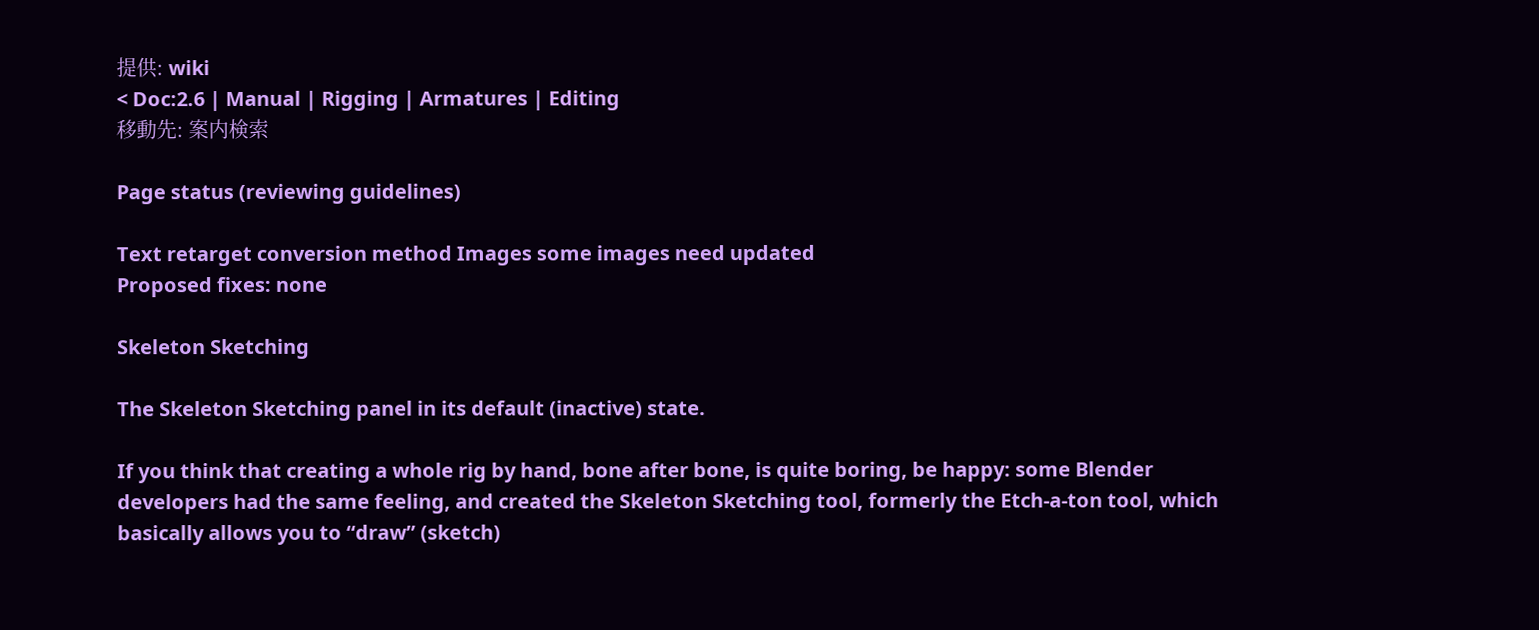提供: wiki
< Doc:2.6 | Manual | Rigging | Armatures | Editing
移動先: 案内検索

Page status (reviewing guidelines)

Text retarget conversion method Images some images need updated
Proposed fixes: none

Skeleton Sketching

The Skeleton Sketching panel in its default (inactive) state.

If you think that creating a whole rig by hand, bone after bone, is quite boring, be happy: some Blender developers had the same feeling, and created the Skeleton Sketching tool, formerly the Etch-a-ton tool, which basically allows you to “draw” (sketch)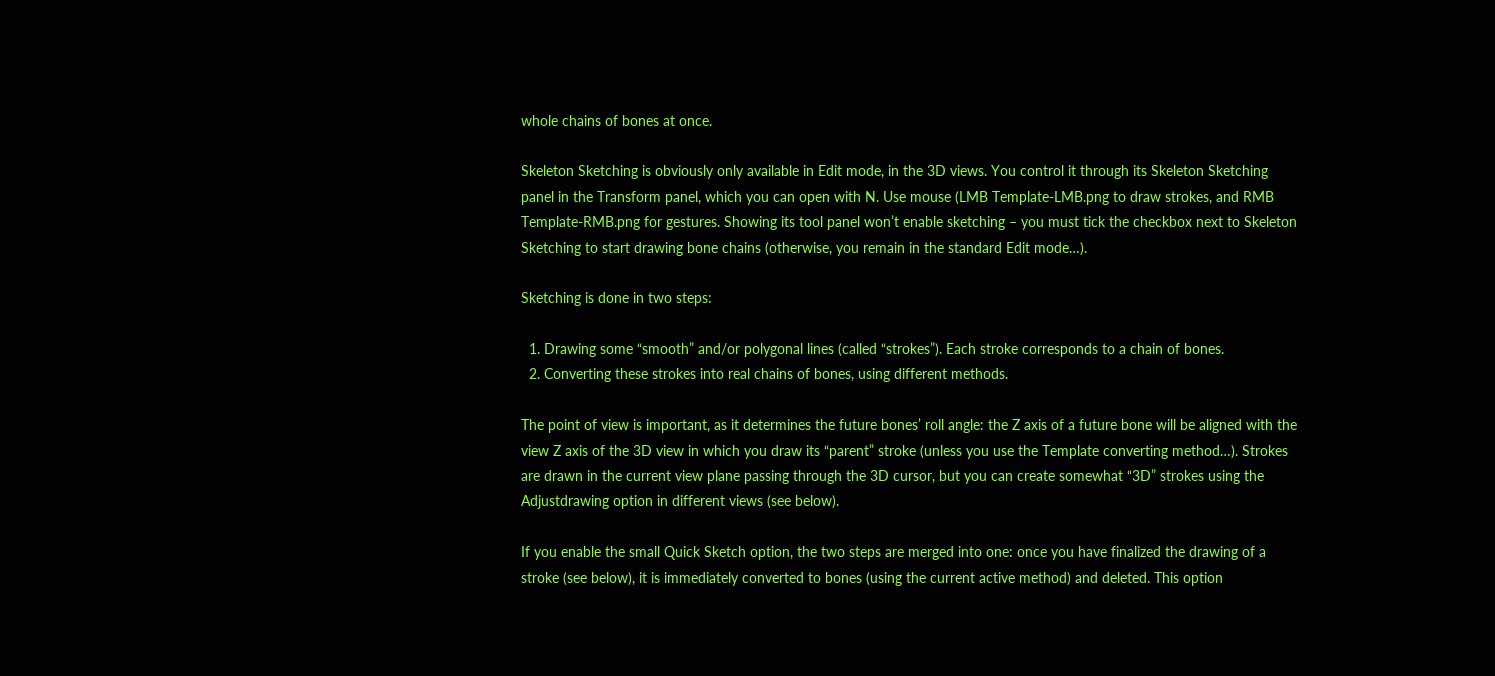whole chains of bones at once.

Skeleton Sketching is obviously only available in Edit mode, in the 3D views. You control it through its Skeleton Sketching panel in the Transform panel, which you can open with N. Use mouse (LMB Template-LMB.png to draw strokes, and RMB Template-RMB.png for gestures. Showing its tool panel won’t enable sketching – you must tick the checkbox next to Skeleton Sketching to start drawing bone chains (otherwise, you remain in the standard Edit mode…).

Sketching is done in two steps:

  1. Drawing some “smooth” and/or polygonal lines (called “strokes”). Each stroke corresponds to a chain of bones.
  2. Converting these strokes into real chains of bones, using different methods.

The point of view is important, as it determines the future bones’ roll angle: the Z axis of a future bone will be aligned with the view Z axis of the 3D view in which you draw its “parent” stroke (unless you use the Template converting method…). Strokes are drawn in the current view plane passing through the 3D cursor, but you can create somewhat “3D” strokes using the Adjustdrawing option in different views (see below).

If you enable the small Quick Sketch option, the two steps are merged into one: once you have finalized the drawing of a stroke (see below), it is immediately converted to bones (using the current active method) and deleted. This option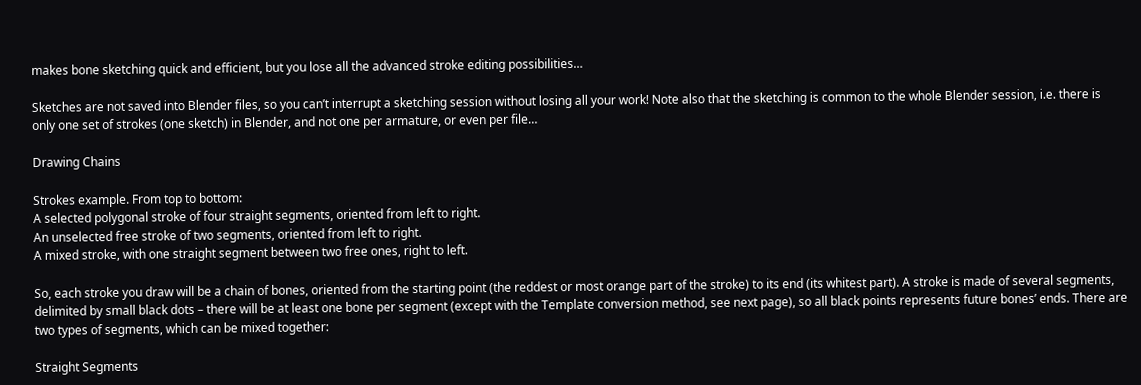makes bone sketching quick and efficient, but you lose all the advanced stroke editing possibilities…

Sketches are not saved into Blender files, so you can’t interrupt a sketching session without losing all your work! Note also that the sketching is common to the whole Blender session, i.e. there is only one set of strokes (one sketch) in Blender, and not one per armature, or even per file…

Drawing Chains

Strokes example. From top to bottom:
A selected polygonal stroke of four straight segments, oriented from left to right.
An unselected free stroke of two segments, oriented from left to right.
A mixed stroke, with one straight segment between two free ones, right to left.

So, each stroke you draw will be a chain of bones, oriented from the starting point (the reddest or most orange part of the stroke) to its end (its whitest part). A stroke is made of several segments, delimited by small black dots – there will be at least one bone per segment (except with the Template conversion method, see next page), so all black points represents future bones’ ends. There are two types of segments, which can be mixed together:

Straight Segments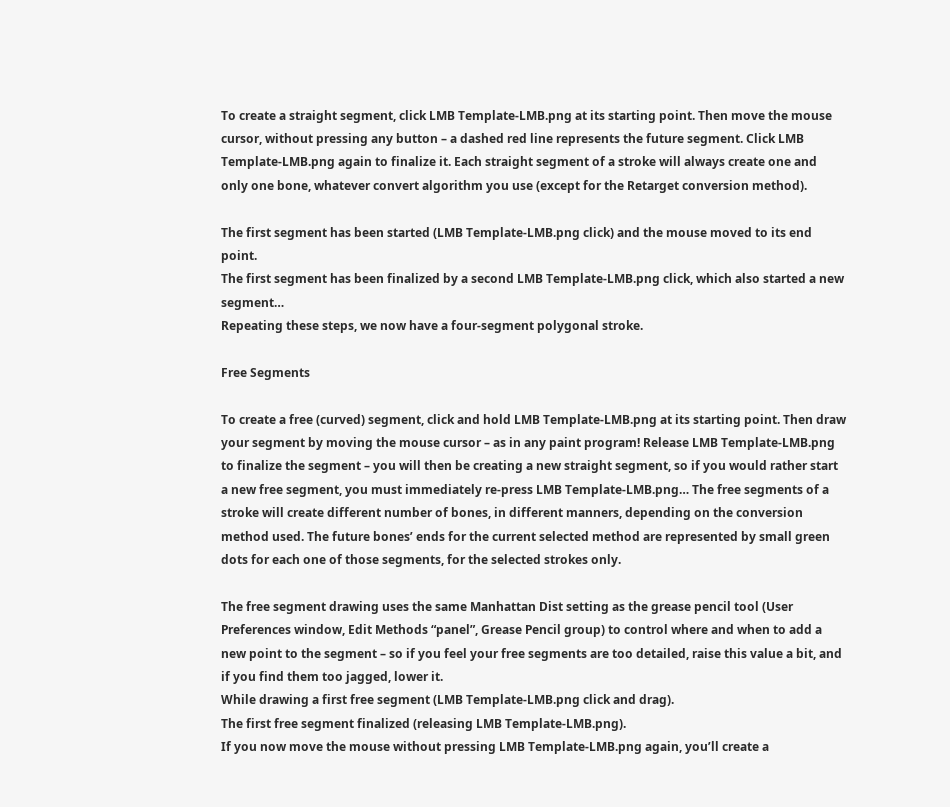To create a straight segment, click LMB Template-LMB.png at its starting point. Then move the mouse cursor, without pressing any button – a dashed red line represents the future segment. Click LMB Template-LMB.png again to finalize it. Each straight segment of a stroke will always create one and only one bone, whatever convert algorithm you use (except for the Retarget conversion method).

The first segment has been started (LMB Template-LMB.png click) and the mouse moved to its end point.
The first segment has been finalized by a second LMB Template-LMB.png click, which also started a new segment…
Repeating these steps, we now have a four-segment polygonal stroke.

Free Segments

To create a free (curved) segment, click and hold LMB Template-LMB.png at its starting point. Then draw your segment by moving the mouse cursor – as in any paint program! Release LMB Template-LMB.png to finalize the segment – you will then be creating a new straight segment, so if you would rather start a new free segment, you must immediately re-press LMB Template-LMB.png… The free segments of a stroke will create different number of bones, in different manners, depending on the conversion method used. The future bones’ ends for the current selected method are represented by small green dots for each one of those segments, for the selected strokes only.

The free segment drawing uses the same Manhattan Dist setting as the grease pencil tool (User Preferences window, Edit Methods “panel”, Grease Pencil group) to control where and when to add a new point to the segment – so if you feel your free segments are too detailed, raise this value a bit, and if you find them too jagged, lower it.
While drawing a first free segment (LMB Template-LMB.png click and drag).
The first free segment finalized (releasing LMB Template-LMB.png).
If you now move the mouse without pressing LMB Template-LMB.png again, you’ll create a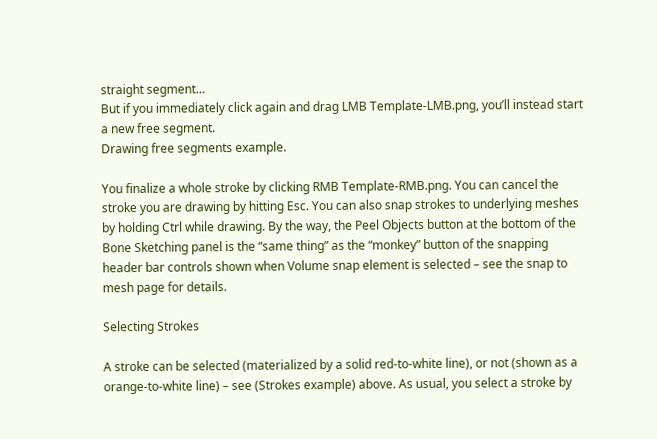straight segment…
But if you immediately click again and drag LMB Template-LMB.png, you’ll instead start a new free segment.
Drawing free segments example.

You finalize a whole stroke by clicking RMB Template-RMB.png. You can cancel the stroke you are drawing by hitting Esc. You can also snap strokes to underlying meshes by holding Ctrl while drawing. By the way, the Peel Objects button at the bottom of the Bone Sketching panel is the “same thing” as the “monkey” button of the snapping header bar controls shown when Volume snap element is selected – see the snap to mesh page for details.

Selecting Strokes

A stroke can be selected (materialized by a solid red-to-white line), or not (shown as a orange-to-white line) – see (Strokes example) above. As usual, you select a stroke by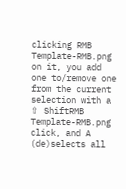clicking RMB Template-RMB.png on it, you add one to/remove one from the current selection with a ⇧ ShiftRMB Template-RMB.png click, and A (de)selects all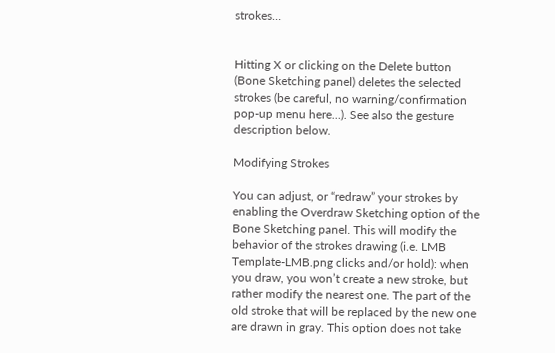strokes…


Hitting X or clicking on the Delete button (Bone Sketching panel) deletes the selected strokes (be careful, no warning/confirmation pop-up menu here…). See also the gesture description below.

Modifying Strokes

You can adjust, or “redraw” your strokes by enabling the Overdraw Sketching option of the Bone Sketching panel. This will modify the behavior of the strokes drawing (i.e. LMB Template-LMB.png clicks and/or hold): when you draw, you won’t create a new stroke, but rather modify the nearest one. The part of the old stroke that will be replaced by the new one are drawn in gray. This option does not take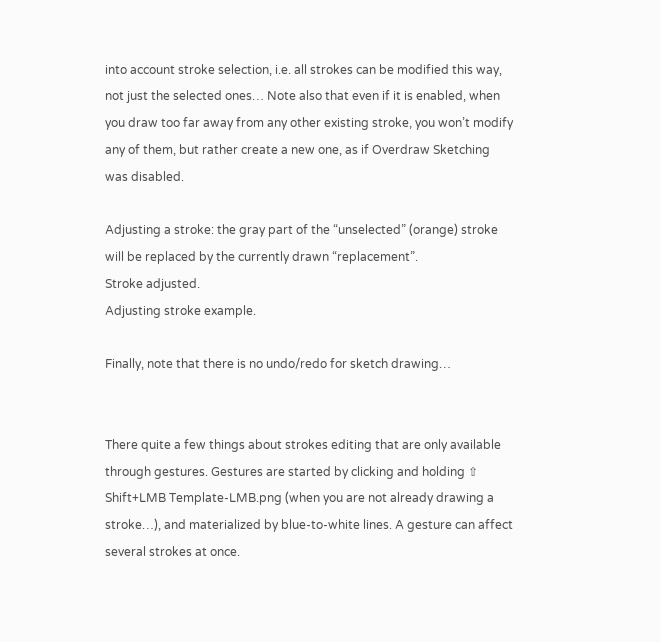into account stroke selection, i.e. all strokes can be modified this way, not just the selected ones… Note also that even if it is enabled, when you draw too far away from any other existing stroke, you won’t modify any of them, but rather create a new one, as if Overdraw Sketching was disabled.

Adjusting a stroke: the gray part of the “unselected” (orange) stroke will be replaced by the currently drawn “replacement”.
Stroke adjusted.
Adjusting stroke example.

Finally, note that there is no undo/redo for sketch drawing…


There quite a few things about strokes editing that are only available through gestures. Gestures are started by clicking and holding ⇧ Shift+LMB Template-LMB.png (when you are not already drawing a stroke…), and materialized by blue-to-white lines. A gesture can affect several strokes at once.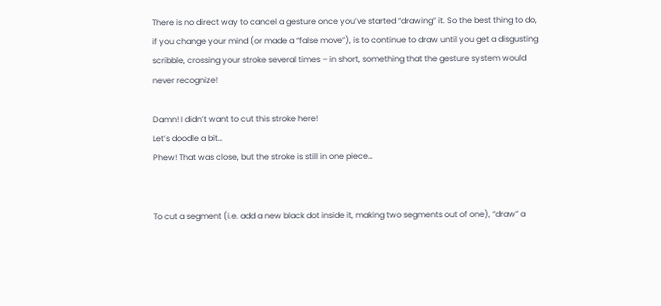There is no direct way to cancel a gesture once you’ve started “drawing” it. So the best thing to do, if you change your mind (or made a “false move”), is to continue to draw until you get a disgusting scribble, crossing your stroke several times – in short, something that the gesture system would never recognize!

Damn! I didn’t want to cut this stroke here!
Let’s doodle a bit…
Phew! That was close, but the stroke is still in one piece…


To cut a segment (i.e. add a new black dot inside it, making two segments out of one), “draw” a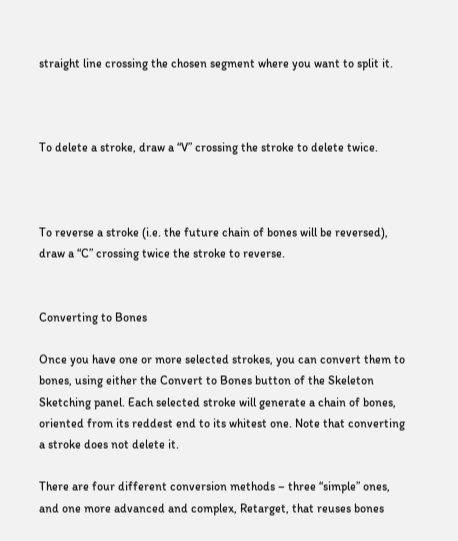straight line crossing the chosen segment where you want to split it.



To delete a stroke, draw a “V” crossing the stroke to delete twice.



To reverse a stroke (i.e. the future chain of bones will be reversed), draw a “C” crossing twice the stroke to reverse.


Converting to Bones

Once you have one or more selected strokes, you can convert them to bones, using either the Convert to Bones button of the Skeleton Sketching panel. Each selected stroke will generate a chain of bones, oriented from its reddest end to its whitest one. Note that converting a stroke does not delete it.

There are four different conversion methods – three “simple” ones, and one more advanced and complex, Retarget, that reuses bones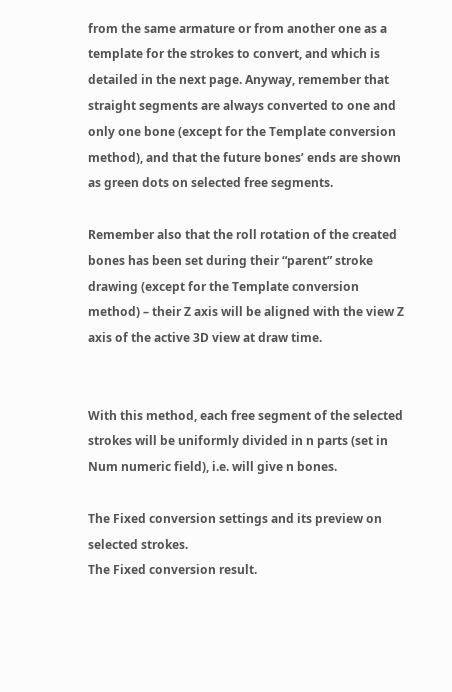from the same armature or from another one as a template for the strokes to convert, and which is detailed in the next page. Anyway, remember that straight segments are always converted to one and only one bone (except for the Template conversion method), and that the future bones’ ends are shown as green dots on selected free segments.

Remember also that the roll rotation of the created bones has been set during their “parent” stroke drawing (except for the Template conversion method) – their Z axis will be aligned with the view Z axis of the active 3D view at draw time.


With this method, each free segment of the selected strokes will be uniformly divided in n parts (set in Num numeric field), i.e. will give n bones.

The Fixed conversion settings and its preview on selected strokes.
The Fixed conversion result.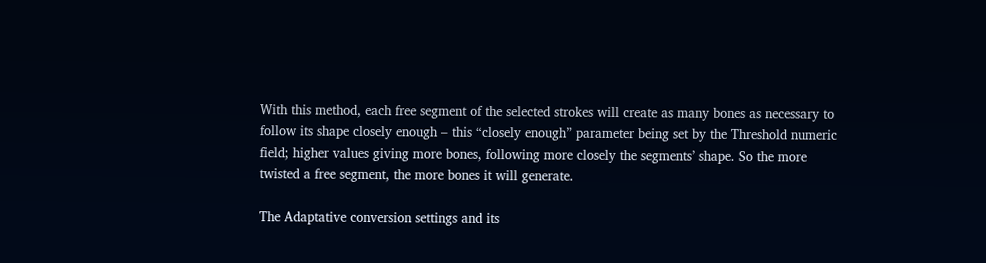With this method, each free segment of the selected strokes will create as many bones as necessary to follow its shape closely enough – this “closely enough” parameter being set by the Threshold numeric field; higher values giving more bones, following more closely the segments’ shape. So the more twisted a free segment, the more bones it will generate.

The Adaptative conversion settings and its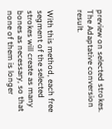preview on selected strokes.
The Adaptative conversion result.


With this method, each free segment of the selected strokes will create as many bones as necessary, so that none of them is longer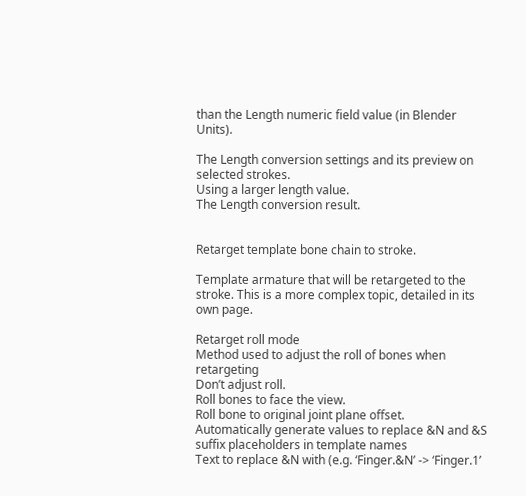than the Length numeric field value (in Blender Units).

The Length conversion settings and its preview on selected strokes.
Using a larger length value.
The Length conversion result.


Retarget template bone chain to stroke.

Template armature that will be retargeted to the stroke. This is a more complex topic, detailed in its own page.

Retarget roll mode
Method used to adjust the roll of bones when retargeting
Don’t adjust roll.
Roll bones to face the view.
Roll bone to original joint plane offset.
Automatically generate values to replace &N and &S suffix placeholders in template names
Text to replace &N with (e.g. ‘Finger.&N’ -> ‘Finger.1’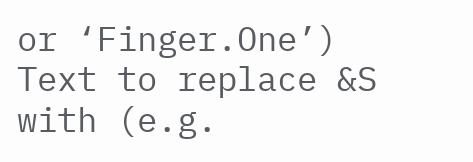or ‘Finger.One’)
Text to replace &S with (e.g.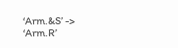‘Arm.&S’ -> ‘Arm.R’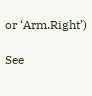or ‘Arm.Right’)

See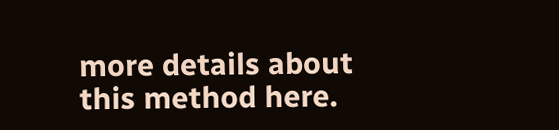more details about this method here.